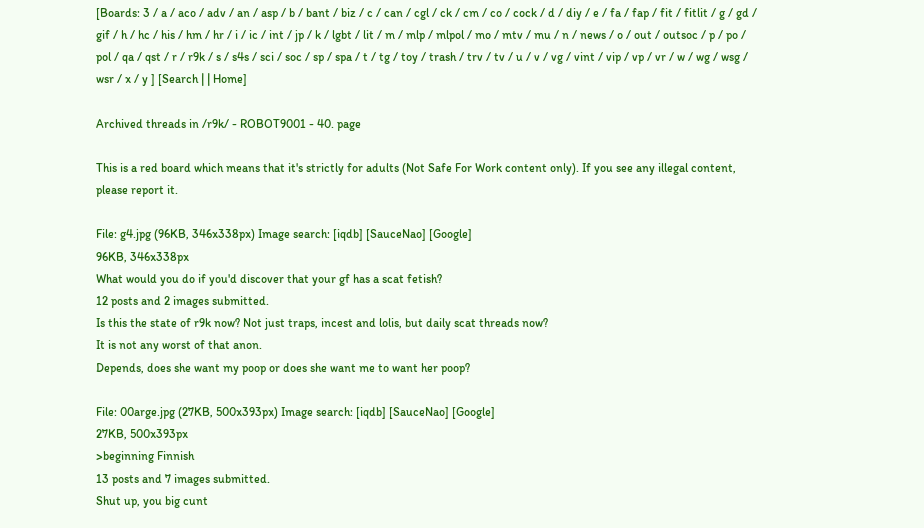[Boards: 3 / a / aco / adv / an / asp / b / bant / biz / c / can / cgl / ck / cm / co / cock / d / diy / e / fa / fap / fit / fitlit / g / gd / gif / h / hc / his / hm / hr / i / ic / int / jp / k / lgbt / lit / m / mlp / mlpol / mo / mtv / mu / n / news / o / out / outsoc / p / po / pol / qa / qst / r / r9k / s / s4s / sci / soc / sp / spa / t / tg / toy / trash / trv / tv / u / v / vg / vint / vip / vp / vr / w / wg / wsg / wsr / x / y ] [Search | | Home]

Archived threads in /r9k/ - ROBOT9001 - 40. page

This is a red board which means that it's strictly for adults (Not Safe For Work content only). If you see any illegal content, please report it.

File: g4.jpg (96KB, 346x338px) Image search: [iqdb] [SauceNao] [Google]
96KB, 346x338px
What would you do if you'd discover that your gf has a scat fetish?
12 posts and 2 images submitted.
Is this the state of r9k now? Not just traps, incest and lolis, but daily scat threads now?
It is not any worst of that anon.
Depends, does she want my poop or does she want me to want her poop?

File: 00arge.jpg (27KB, 500x393px) Image search: [iqdb] [SauceNao] [Google]
27KB, 500x393px
>beginning Finnish
13 posts and 7 images submitted.
Shut up, you big cunt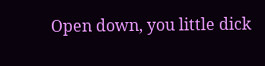Open down, you little dick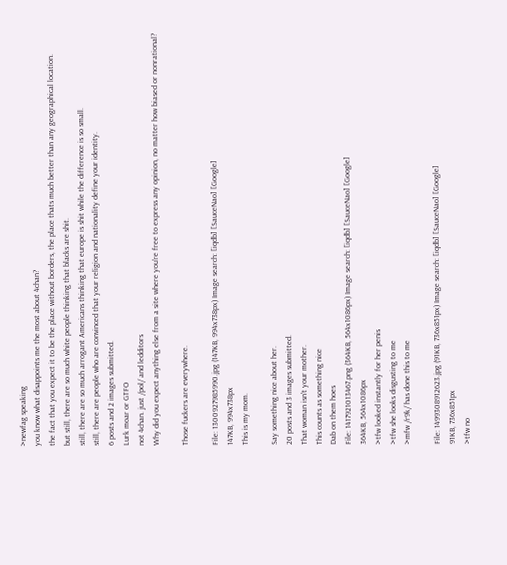>newfag speaking
you know what disappoints me the most about 4chan?
the fact that you expect it to be the place without borders, the place thats much better than any geographical location.
but still, there are so much white people thinking that blacks are shit.
still, there are so much arrogant Americans thinking that europe is shit while the difference is so small.
still, there are people who are convinced that your religion and nationality define your identity.
6 posts and 2 images submitted.
Lurk moar or GTFO
not 4chan. just /pol/ and ledditors
Why did you expect anything else from a site where you're free to express any opinion, no matter how biased or nonrational?

Those fuckers are everywhere.

File: 1300927985990.jpg (147KB, 994x738px) Image search: [iqdb] [SauceNao] [Google]
147KB, 994x738px
This is my mom.

Say something nice about her.
20 posts and 3 images submitted.
That woman isn't your mother.
This counts as something nice
Dab on them hoes
File: 1417921013467.png (364KB, 564x1086px) Image search: [iqdb] [SauceNao] [Google]
364KB, 564x1086px
>tfw looked instantly for her penis
>tfw she looks disgusting to me
>mfw /r9k/ has done this to me

File: 1499308912623.jpg (91KB, 736x851px) Image search: [iqdb] [SauceNao] [Google]
91KB, 736x851px
>tfw no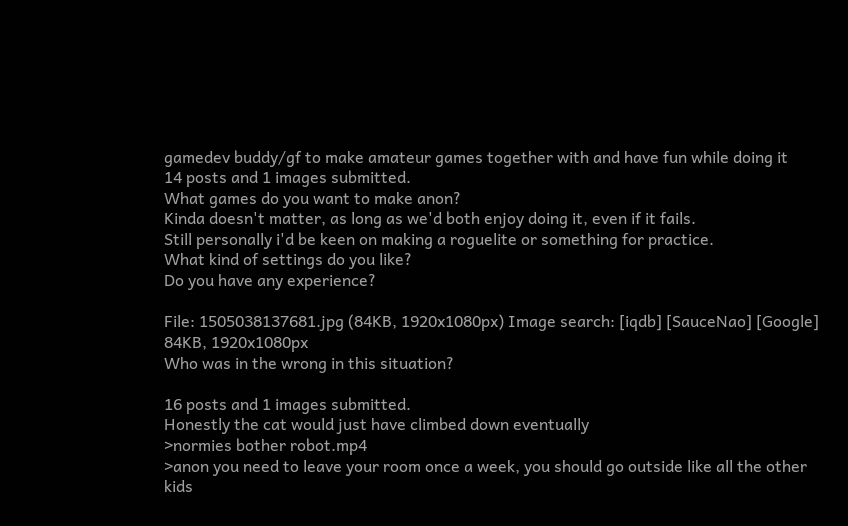gamedev buddy/gf to make amateur games together with and have fun while doing it
14 posts and 1 images submitted.
What games do you want to make anon?
Kinda doesn't matter, as long as we'd both enjoy doing it, even if it fails.
Still personally i'd be keen on making a roguelite or something for practice.
What kind of settings do you like?
Do you have any experience?

File: 1505038137681.jpg (84KB, 1920x1080px) Image search: [iqdb] [SauceNao] [Google]
84KB, 1920x1080px
Who was in the wrong in this situation?

16 posts and 1 images submitted.
Honestly the cat would just have climbed down eventually
>normies bother robot.mp4
>anon you need to leave your room once a week, you should go outside like all the other kids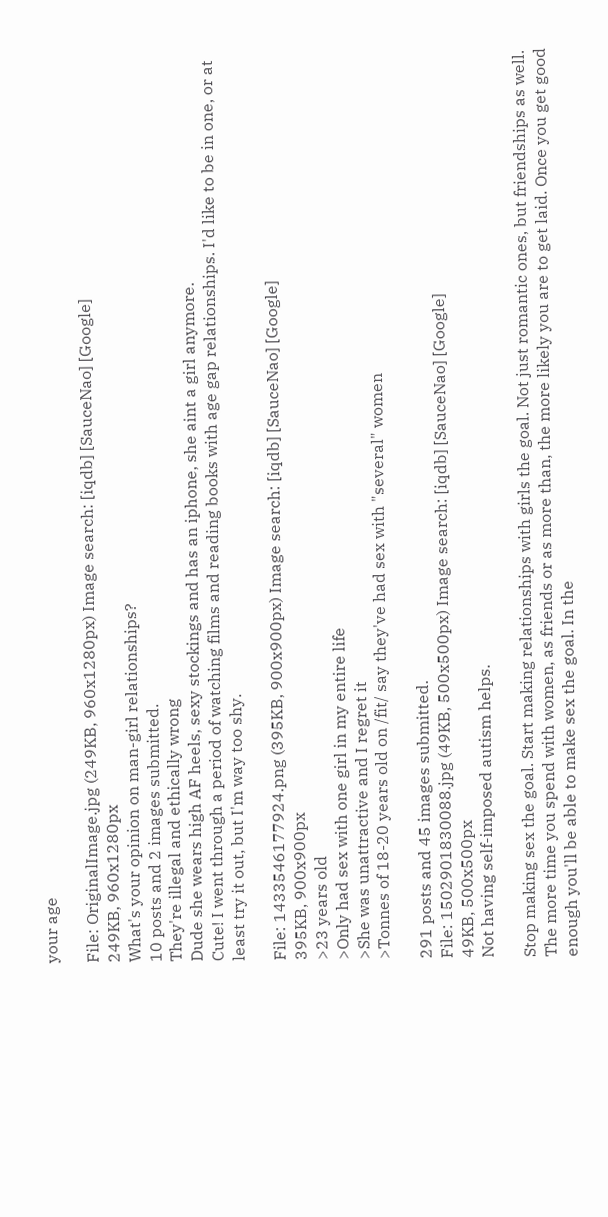your age

File: OriginalImage.jpg (249KB, 960x1280px) Image search: [iqdb] [SauceNao] [Google]
249KB, 960x1280px
What's your opinion on man-girl relationships?
10 posts and 2 images submitted.
They're illegal and ethically wrong
Dude she wears high AF heels, sexy stockings and has an iphone, she aint a girl anymore.
Cute! I went through a period of watching films and reading books with age gap relationships. I'd like to be in one, or at least try it out, but I'm way too shy.

File: 1433546177924.png (395KB, 900x900px) Image search: [iqdb] [SauceNao] [Google]
395KB, 900x900px
>23 years old
>Only had sex with one girl in my entire life
>She was unattractive and I regret it
>Tonnes of 18-20 years old on /fit/ say they've had sex with "several" women

291 posts and 45 images submitted.
File: 1502901830088.jpg (49KB, 500x500px) Image search: [iqdb] [SauceNao] [Google]
49KB, 500x500px
Not having self-imposed autism helps.

Stop making sex the goal. Start making relationships with girls the goal. Not just romantic ones, but friendships as well. The more time you spend with women, as friends or as more than, the more likely you are to get laid. Once you get good enough you'll be able to make sex the goal. In the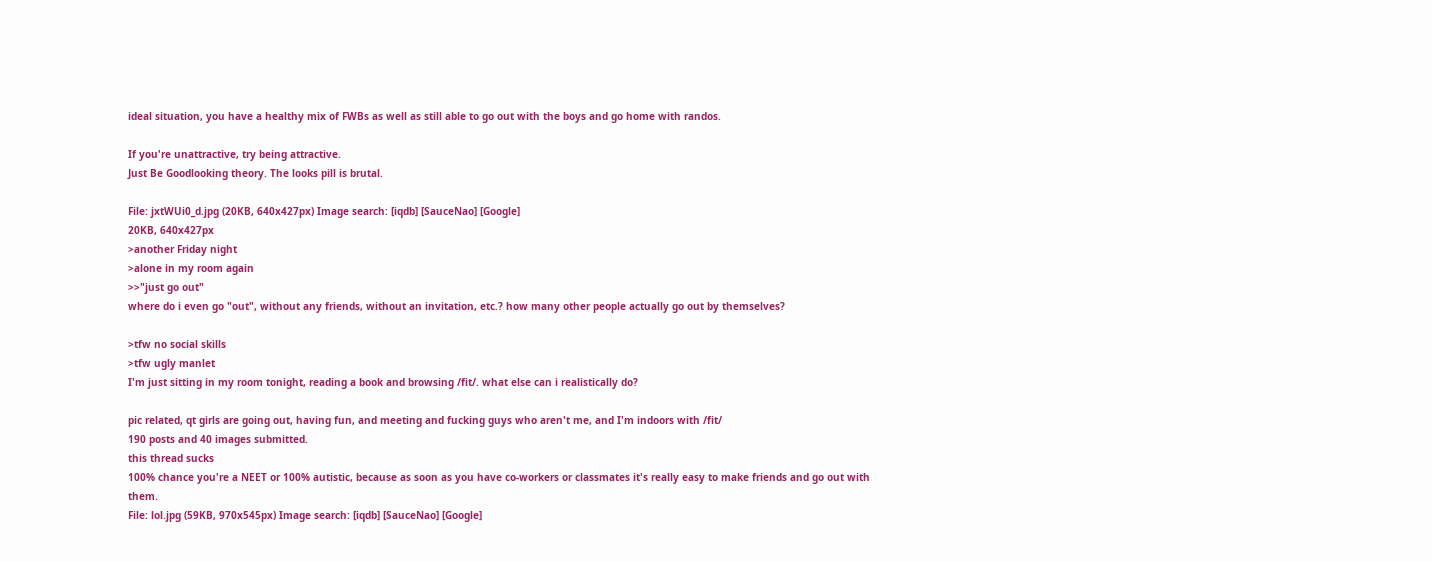ideal situation, you have a healthy mix of FWBs as well as still able to go out with the boys and go home with randos.

If you're unattractive, try being attractive.
Just Be Goodlooking theory. The looks pill is brutal.

File: jxtWUi0_d.jpg (20KB, 640x427px) Image search: [iqdb] [SauceNao] [Google]
20KB, 640x427px
>another Friday night
>alone in my room again
>>"just go out"
where do i even go "out", without any friends, without an invitation, etc.? how many other people actually go out by themselves?

>tfw no social skills
>tfw ugly manlet
I'm just sitting in my room tonight, reading a book and browsing /fit/. what else can i realistically do?

pic related, qt girls are going out, having fun, and meeting and fucking guys who aren't me, and I'm indoors with /fit/
190 posts and 40 images submitted.
this thread sucks
100% chance you're a NEET or 100% autistic, because as soon as you have co-workers or classmates it's really easy to make friends and go out with them.
File: lol.jpg (59KB, 970x545px) Image search: [iqdb] [SauceNao] [Google]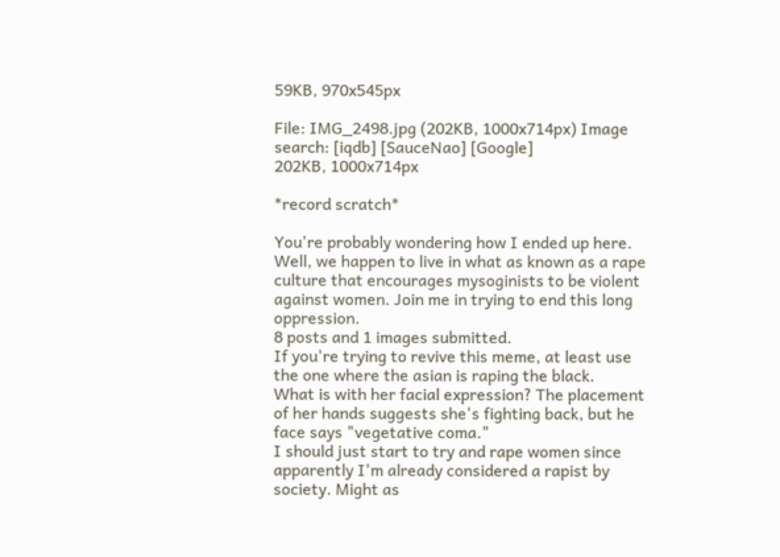59KB, 970x545px

File: IMG_2498.jpg (202KB, 1000x714px) Image search: [iqdb] [SauceNao] [Google]
202KB, 1000x714px

*record scratch*

You're probably wondering how I ended up here. Well, we happen to live in what as known as a rape culture that encourages mysoginists to be violent against women. Join me in trying to end this long oppression.
8 posts and 1 images submitted.
If you're trying to revive this meme, at least use the one where the asian is raping the black.
What is with her facial expression? The placement of her hands suggests she's fighting back, but he face says "vegetative coma."
I should just start to try and rape women since apparently I'm already considered a rapist by society. Might as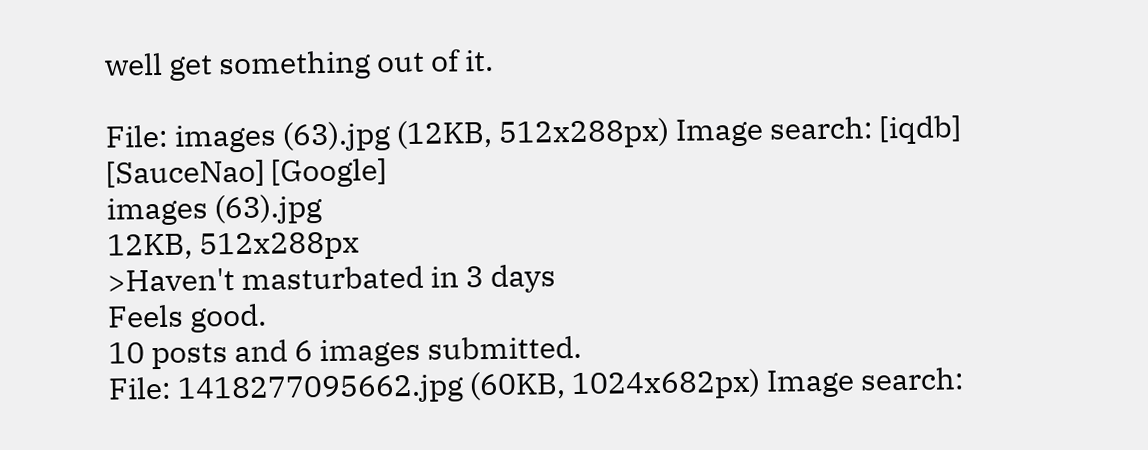well get something out of it.

File: images (63).jpg (12KB, 512x288px) Image search: [iqdb] [SauceNao] [Google]
images (63).jpg
12KB, 512x288px
>Haven't masturbated in 3 days
Feels good.
10 posts and 6 images submitted.
File: 1418277095662.jpg (60KB, 1024x682px) Image search: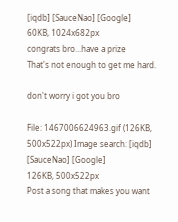[iqdb] [SauceNao] [Google]
60KB, 1024x682px
congrats bro...have a prize
That's not enough to get me hard.

don't worry i got you bro

File: 1467006624963.gif (126KB, 500x522px) Image search: [iqdb] [SauceNao] [Google]
126KB, 500x522px
Post a song that makes you want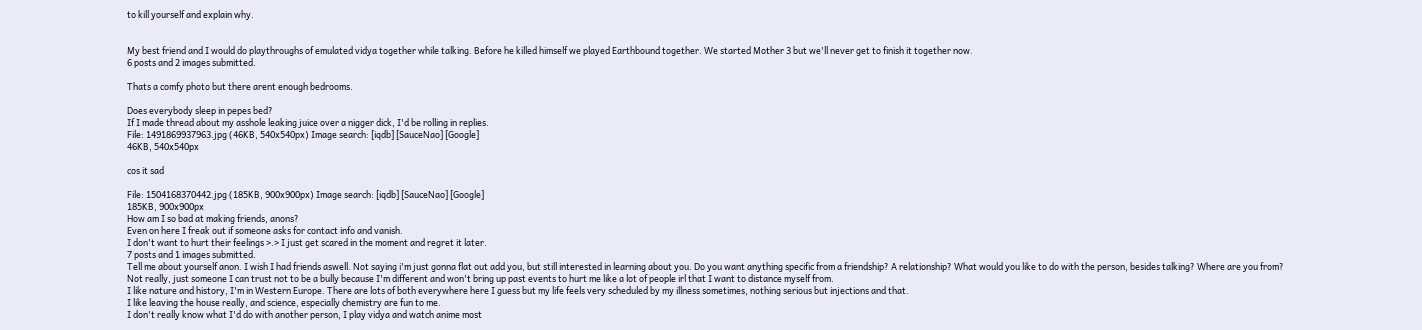to kill yourself and explain why.


My best friend and I would do playthroughs of emulated vidya together while talking. Before he killed himself we played Earthbound together. We started Mother 3 but we'll never get to finish it together now.
6 posts and 2 images submitted.

Thats a comfy photo but there arent enough bedrooms.

Does everybody sleep in pepes bed?
If I made thread about my asshole leaking juice over a nigger dick, I'd be rolling in replies.
File: 1491869937963.jpg (46KB, 540x540px) Image search: [iqdb] [SauceNao] [Google]
46KB, 540x540px

cos it sad

File: 1504168370442.jpg (185KB, 900x900px) Image search: [iqdb] [SauceNao] [Google]
185KB, 900x900px
How am I so bad at making friends, anons?
Even on here I freak out if someone asks for contact info and vanish.
I don't want to hurt their feelings >.> I just get scared in the moment and regret it later.
7 posts and 1 images submitted.
Tell me about yourself anon. I wish I had friends aswell. Not saying i'm just gonna flat out add you, but still interested in learning about you. Do you want anything specific from a friendship? A relationship? What would you like to do with the person, besides talking? Where are you from?
Not really, just someone I can trust not to be a bully because I'm different and won't bring up past events to hurt me like a lot of people irl that I want to distance myself from.
I like nature and history, I'm in Western Europe. There are lots of both everywhere here I guess but my life feels very scheduled by my illness sometimes, nothing serious but injections and that.
I like leaving the house really, and science, especially chemistry are fun to me.
I don't really know what I'd do with another person, I play vidya and watch anime most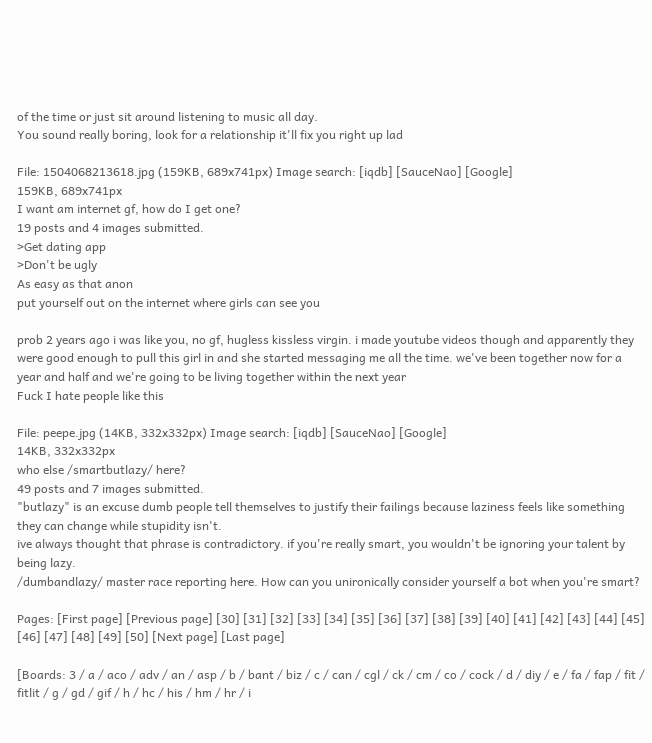of the time or just sit around listening to music all day.
You sound really boring, look for a relationship it'll fix you right up lad

File: 1504068213618.jpg (159KB, 689x741px) Image search: [iqdb] [SauceNao] [Google]
159KB, 689x741px
I want am internet gf, how do I get one?
19 posts and 4 images submitted.
>Get dating app
>Don't be ugly
As easy as that anon
put yourself out on the internet where girls can see you

prob 2 years ago i was like you, no gf, hugless kissless virgin. i made youtube videos though and apparently they were good enough to pull this girl in and she started messaging me all the time. we've been together now for a year and half and we're going to be living together within the next year
Fuck I hate people like this

File: peepe.jpg (14KB, 332x332px) Image search: [iqdb] [SauceNao] [Google]
14KB, 332x332px
who else /smartbutlazy/ here?
49 posts and 7 images submitted.
"butlazy" is an excuse dumb people tell themselves to justify their failings because laziness feels like something they can change while stupidity isn't.
ive always thought that phrase is contradictory. if you're really smart, you wouldn't be ignoring your talent by being lazy.
/dumbandlazy/ master race reporting here. How can you unironically consider yourself a bot when you're smart?

Pages: [First page] [Previous page] [30] [31] [32] [33] [34] [35] [36] [37] [38] [39] [40] [41] [42] [43] [44] [45] [46] [47] [48] [49] [50] [Next page] [Last page]

[Boards: 3 / a / aco / adv / an / asp / b / bant / biz / c / can / cgl / ck / cm / co / cock / d / diy / e / fa / fap / fit / fitlit / g / gd / gif / h / hc / his / hm / hr / i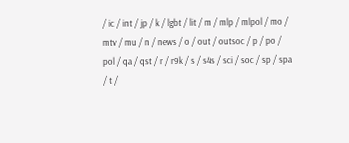/ ic / int / jp / k / lgbt / lit / m / mlp / mlpol / mo / mtv / mu / n / news / o / out / outsoc / p / po / pol / qa / qst / r / r9k / s / s4s / sci / soc / sp / spa / t /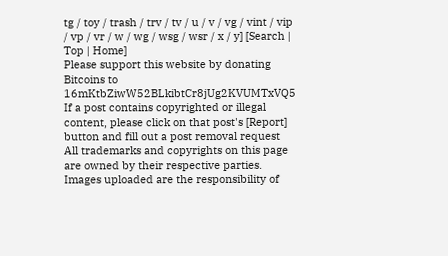tg / toy / trash / trv / tv / u / v / vg / vint / vip / vp / vr / w / wg / wsg / wsr / x / y] [Search | Top | Home]
Please support this website by donating Bitcoins to 16mKtbZiwW52BLkibtCr8jUg2KVUMTxVQ5
If a post contains copyrighted or illegal content, please click on that post's [Report] button and fill out a post removal request
All trademarks and copyrights on this page are owned by their respective parties. Images uploaded are the responsibility of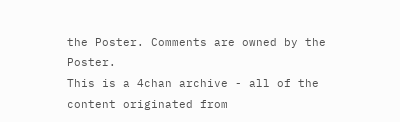the Poster. Comments are owned by the Poster.
This is a 4chan archive - all of the content originated from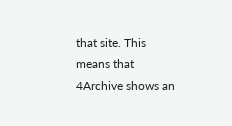that site. This means that 4Archive shows an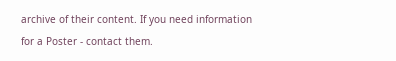archive of their content. If you need information for a Poster - contact them.